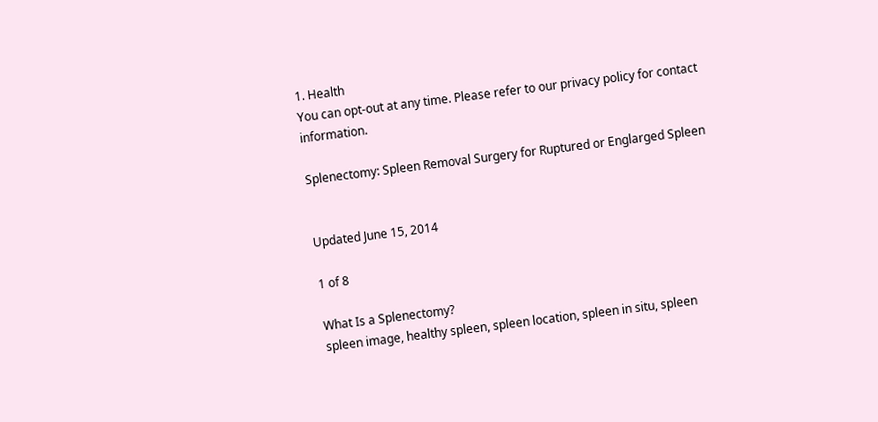1. Health
You can opt-out at any time. Please refer to our privacy policy for contact information.

Splenectomy: Spleen Removal Surgery for Ruptured or Englarged Spleen


Updated June 15, 2014

1 of 8

What Is a Splenectomy?
spleen image, healthy spleen, spleen location, spleen in situ, spleen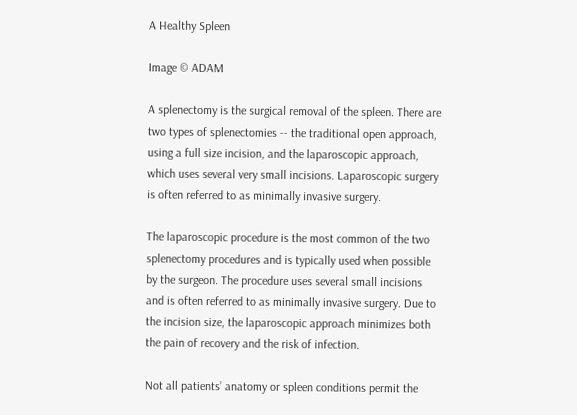A Healthy Spleen

Image © ADAM

A splenectomy is the surgical removal of the spleen. There are two types of splenectomies -- the traditional open approach, using a full size incision, and the laparoscopic approach, which uses several very small incisions. Laparoscopic surgery is often referred to as minimally invasive surgery.

The laparoscopic procedure is the most common of the two splenectomy procedures and is typically used when possible by the surgeon. The procedure uses several small incisions and is often referred to as minimally invasive surgery. Due to the incision size, the laparoscopic approach minimizes both the pain of recovery and the risk of infection.

Not all patients’ anatomy or spleen conditions permit the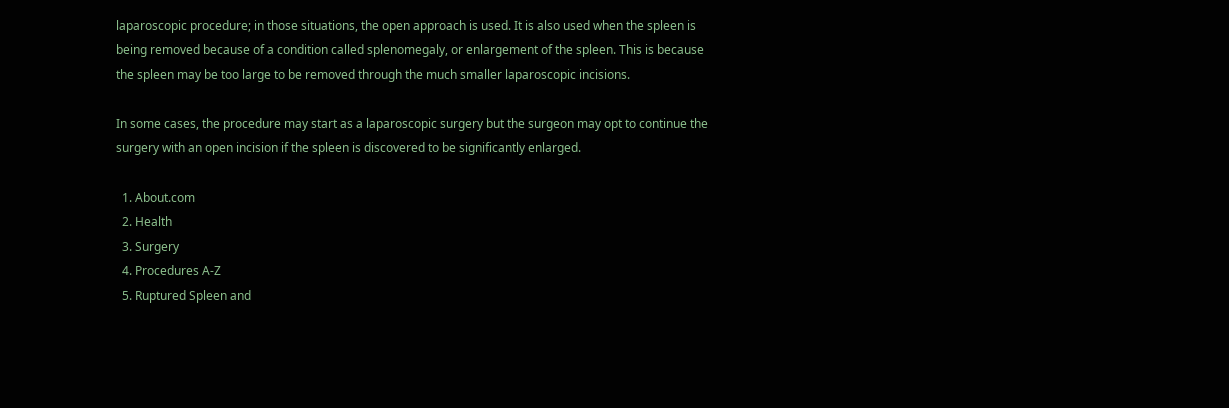laparoscopic procedure; in those situations, the open approach is used. It is also used when the spleen is being removed because of a condition called splenomegaly, or enlargement of the spleen. This is because the spleen may be too large to be removed through the much smaller laparoscopic incisions.

In some cases, the procedure may start as a laparoscopic surgery but the surgeon may opt to continue the surgery with an open incision if the spleen is discovered to be significantly enlarged.

  1. About.com
  2. Health
  3. Surgery
  4. Procedures A-Z
  5. Ruptured Spleen and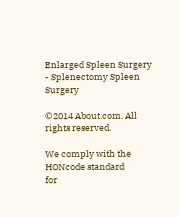Enlarged Spleen Surgery - Splenectomy Spleen Surgery

©2014 About.com. All rights reserved.

We comply with the HONcode standard
for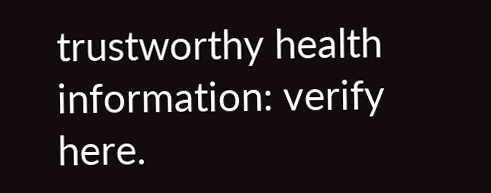trustworthy health
information: verify here.